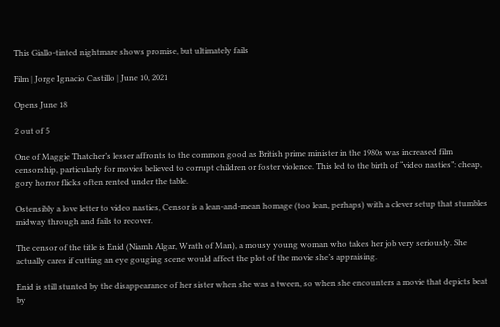This Giallo-tinted nightmare shows promise, but ultimately fails

Film | Jorge Ignacio Castillo | June 10, 2021

Opens June 18

2 out of 5

One of Maggie Thatcher’s lesser affronts to the common good as British prime minister in the 1980s was increased film censorship, particularly for movies believed to corrupt children or foster violence. This led to the birth of “video nasties”: cheap, gory horror flicks often rented under the table.

Ostensibly a love letter to video nasties, Censor is a lean-and-mean homage (too lean, perhaps) with a clever setup that stumbles midway through and fails to recover.

The censor of the title is Enid (Niamh Algar, Wrath of Man), a mousy young woman who takes her job very seriously. She actually cares if cutting an eye gouging scene would affect the plot of the movie she’s appraising.

Enid is still stunted by the disappearance of her sister when she was a tween, so when she encounters a movie that depicts beat by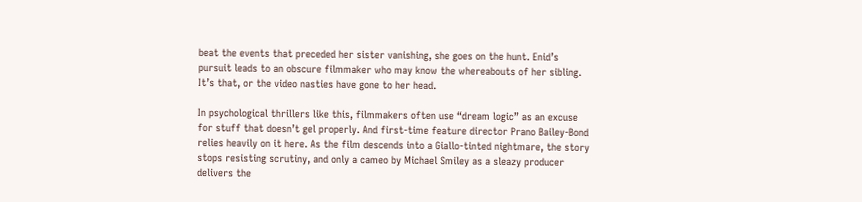beat the events that preceded her sister vanishing, she goes on the hunt. Enid’s pursuit leads to an obscure filmmaker who may know the whereabouts of her sibling. It’s that, or the video nasties have gone to her head.

In psychological thrillers like this, filmmakers often use “dream logic” as an excuse for stuff that doesn’t gel properly. And first-time feature director Prano Bailey-Bond relies heavily on it here. As the film descends into a Giallo-tinted nightmare, the story stops resisting scrutiny, and only a cameo by Michael Smiley as a sleazy producer delivers the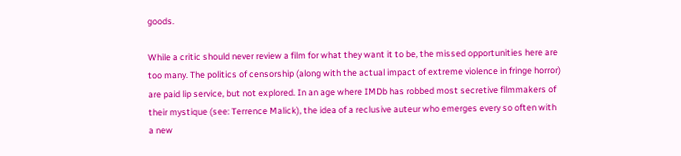goods.

While a critic should never review a film for what they want it to be, the missed opportunities here are too many. The politics of censorship (along with the actual impact of extreme violence in fringe horror) are paid lip service, but not explored. In an age where IMDb has robbed most secretive filmmakers of their mystique (see: Terrence Malick), the idea of a reclusive auteur who emerges every so often with a new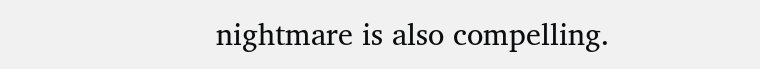nightmare is also compelling.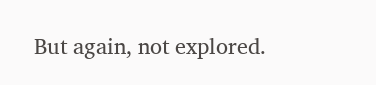But again, not explored.